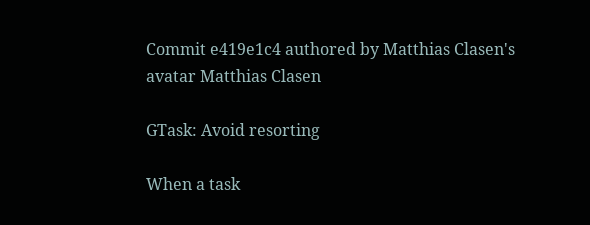Commit e419e1c4 authored by Matthias Clasen's avatar Matthias Clasen

GTask: Avoid resorting

When a task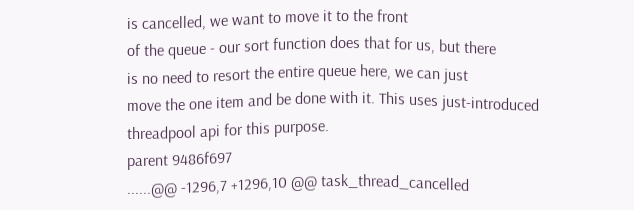is cancelled, we want to move it to the front
of the queue - our sort function does that for us, but there
is no need to resort the entire queue here, we can just
move the one item and be done with it. This uses just-introduced
threadpool api for this purpose.
parent 9486f697
......@@ -1296,7 +1296,10 @@ task_thread_cancelled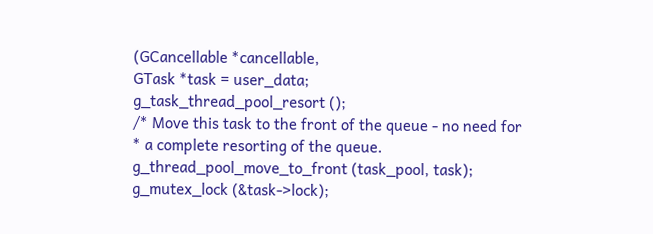(GCancellable *cancellable,
GTask *task = user_data;
g_task_thread_pool_resort ();
/* Move this task to the front of the queue - no need for
* a complete resorting of the queue.
g_thread_pool_move_to_front (task_pool, task);
g_mutex_lock (&task->lock);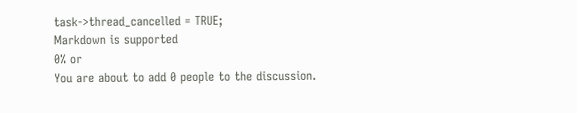task->thread_cancelled = TRUE;
Markdown is supported
0% or
You are about to add 0 people to the discussion.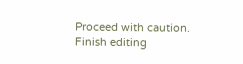Proceed with caution.
Finish editing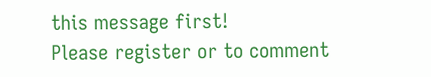this message first!
Please register or to comment